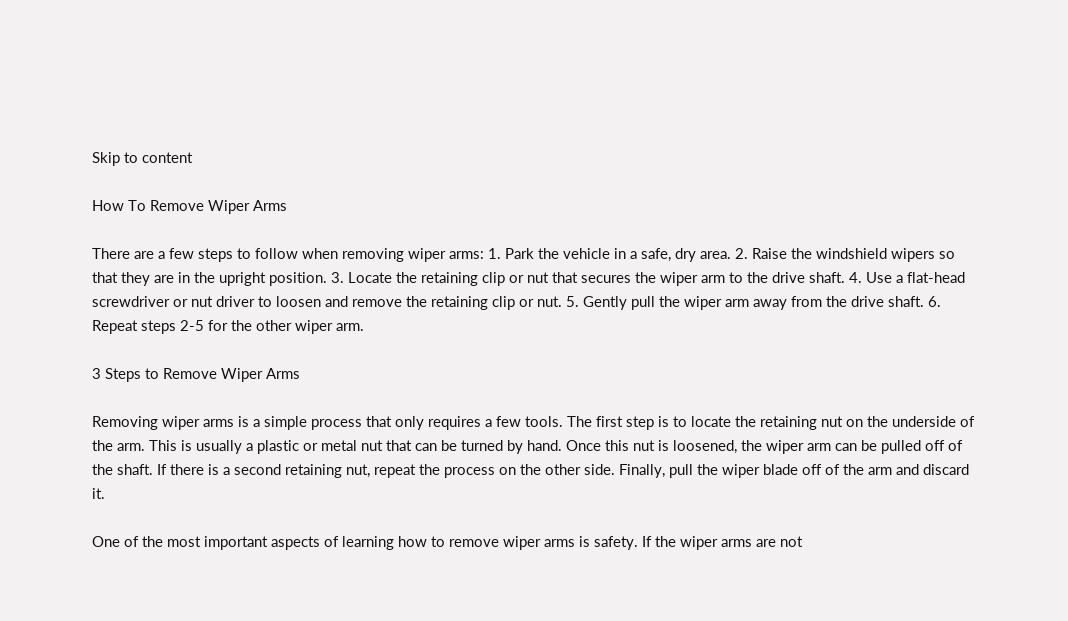Skip to content

How To Remove Wiper Arms

There are a few steps to follow when removing wiper arms: 1. Park the vehicle in a safe, dry area. 2. Raise the windshield wipers so that they are in the upright position. 3. Locate the retaining clip or nut that secures the wiper arm to the drive shaft. 4. Use a flat-head screwdriver or nut driver to loosen and remove the retaining clip or nut. 5. Gently pull the wiper arm away from the drive shaft. 6. Repeat steps 2-5 for the other wiper arm.

3 Steps to Remove Wiper Arms

Removing wiper arms is a simple process that only requires a few tools. The first step is to locate the retaining nut on the underside of the arm. This is usually a plastic or metal nut that can be turned by hand. Once this nut is loosened, the wiper arm can be pulled off of the shaft. If there is a second retaining nut, repeat the process on the other side. Finally, pull the wiper blade off of the arm and discard it.

One of the most important aspects of learning how to remove wiper arms is safety. If the wiper arms are not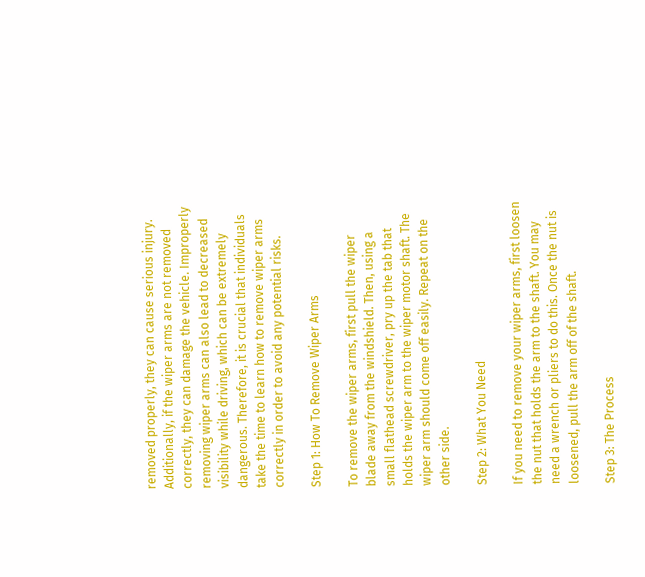removed properly, they can cause serious injury. Additionally, if the wiper arms are not removed correctly, they can damage the vehicle. Improperly removing wiper arms can also lead to decreased visibility while driving, which can be extremely dangerous. Therefore, it is crucial that individuals take the time to learn how to remove wiper arms correctly in order to avoid any potential risks.

Step 1: How To Remove Wiper Arms

To remove the wiper arms, first pull the wiper blade away from the windshield. Then, using a small flathead screwdriver, pry up the tab that holds the wiper arm to the wiper motor shaft. The wiper arm should come off easily. Repeat on the other side.

Step 2: What You Need

If you need to remove your wiper arms, first loosen the nut that holds the arm to the shaft. You may need a wrench or pliers to do this. Once the nut is loosened, pull the arm off of the shaft.

Step 3: The Process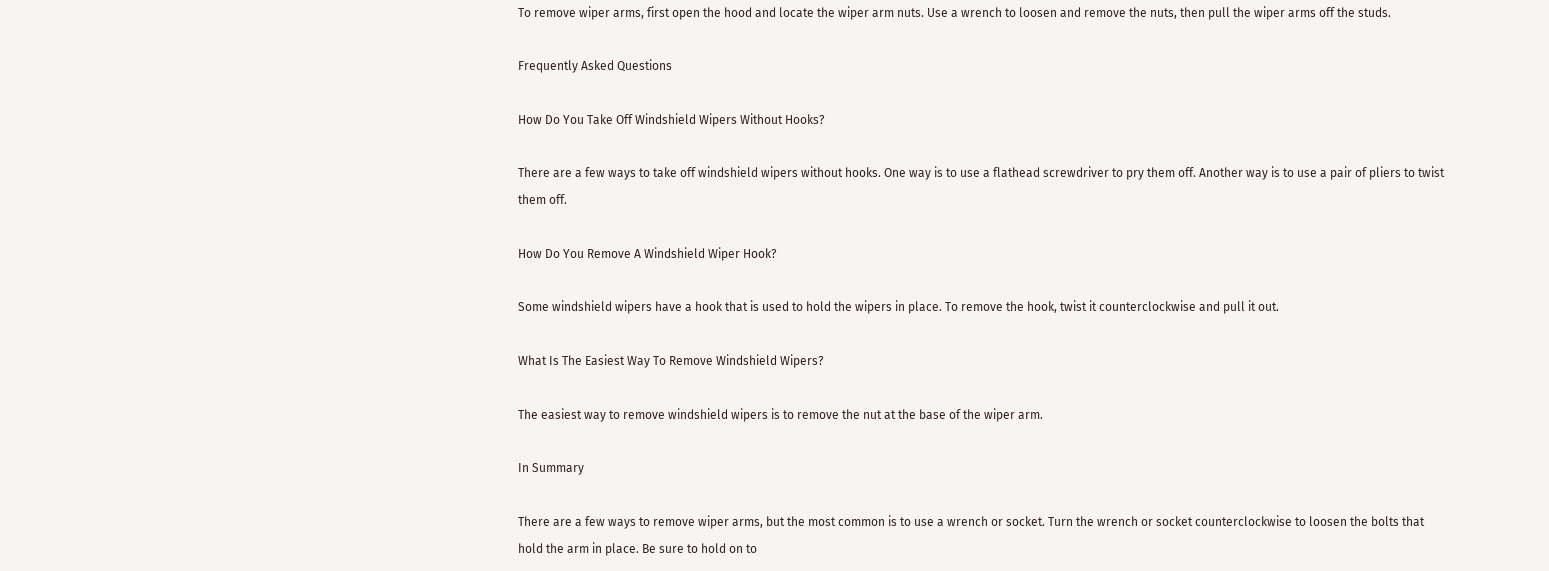To remove wiper arms, first open the hood and locate the wiper arm nuts. Use a wrench to loosen and remove the nuts, then pull the wiper arms off the studs.

Frequently Asked Questions

How Do You Take Off Windshield Wipers Without Hooks?

There are a few ways to take off windshield wipers without hooks. One way is to use a flathead screwdriver to pry them off. Another way is to use a pair of pliers to twist them off.

How Do You Remove A Windshield Wiper Hook?

Some windshield wipers have a hook that is used to hold the wipers in place. To remove the hook, twist it counterclockwise and pull it out.

What Is The Easiest Way To Remove Windshield Wipers?

The easiest way to remove windshield wipers is to remove the nut at the base of the wiper arm.

In Summary

There are a few ways to remove wiper arms, but the most common is to use a wrench or socket. Turn the wrench or socket counterclockwise to loosen the bolts that hold the arm in place. Be sure to hold on to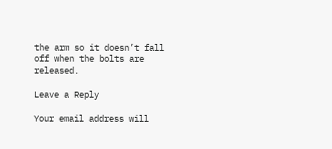the arm so it doesn’t fall off when the bolts are released.

Leave a Reply

Your email address will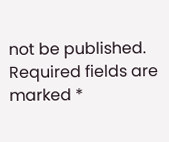not be published. Required fields are marked *